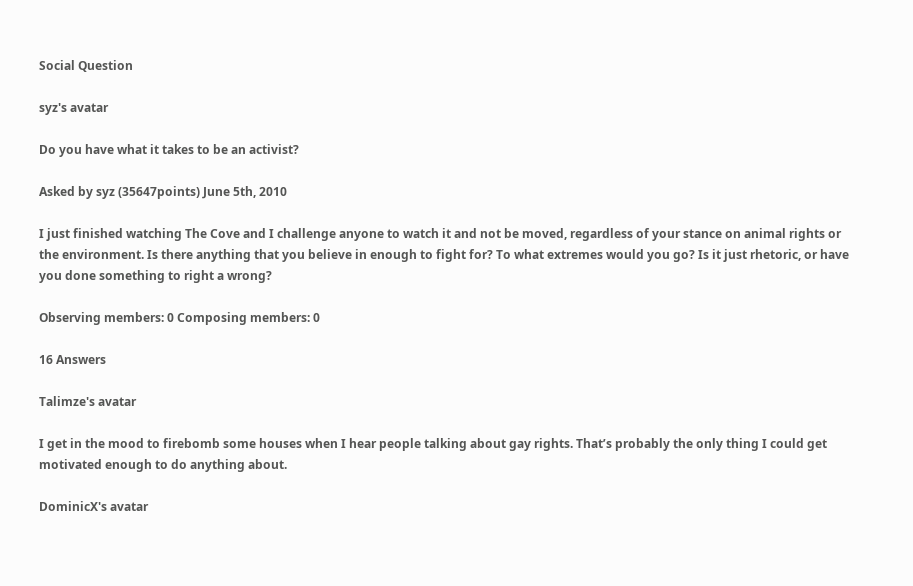Social Question

syz's avatar

Do you have what it takes to be an activist?

Asked by syz (35647points) June 5th, 2010

I just finished watching The Cove and I challenge anyone to watch it and not be moved, regardless of your stance on animal rights or the environment. Is there anything that you believe in enough to fight for? To what extremes would you go? Is it just rhetoric, or have you done something to right a wrong?

Observing members: 0 Composing members: 0

16 Answers

Talimze's avatar

I get in the mood to firebomb some houses when I hear people talking about gay rights. That’s probably the only thing I could get motivated enough to do anything about.

DominicX's avatar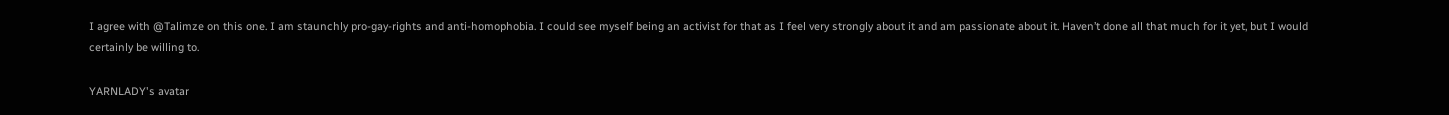I agree with @Talimze on this one. I am staunchly pro-gay-rights and anti-homophobia. I could see myself being an activist for that as I feel very strongly about it and am passionate about it. Haven’t done all that much for it yet, but I would certainly be willing to.

YARNLADY's avatar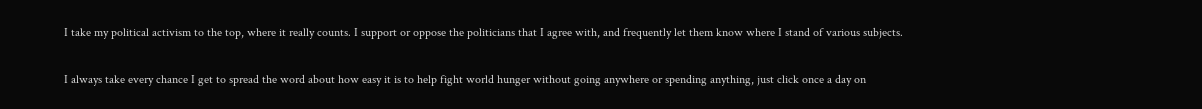I take my political activism to the top, where it really counts. I support or oppose the politicians that I agree with, and frequently let them know where I stand of various subjects.

I always take every chance I get to spread the word about how easy it is to help fight world hunger without going anywhere or spending anything, just click once a day on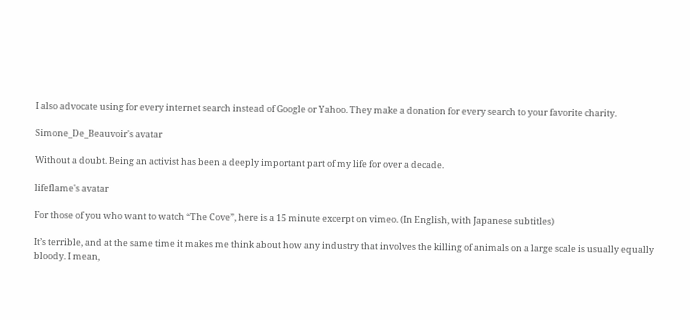I also advocate using for every internet search instead of Google or Yahoo. They make a donation for every search to your favorite charity.

Simone_De_Beauvoir's avatar

Without a doubt. Being an activist has been a deeply important part of my life for over a decade.

lifeflame's avatar

For those of you who want to watch “The Cove”, here is a 15 minute excerpt on vimeo. (In English, with Japanese subtitles)

It’s terrible, and at the same time it makes me think about how any industry that involves the killing of animals on a large scale is usually equally bloody. I mean,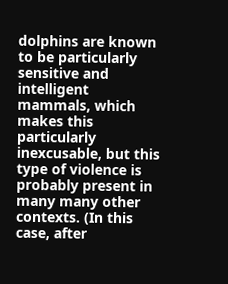dolphins are known to be particularly sensitive and intelligent mammals, which makes this particularly inexcusable, but this type of violence is probably present in many many other contexts. (In this case, after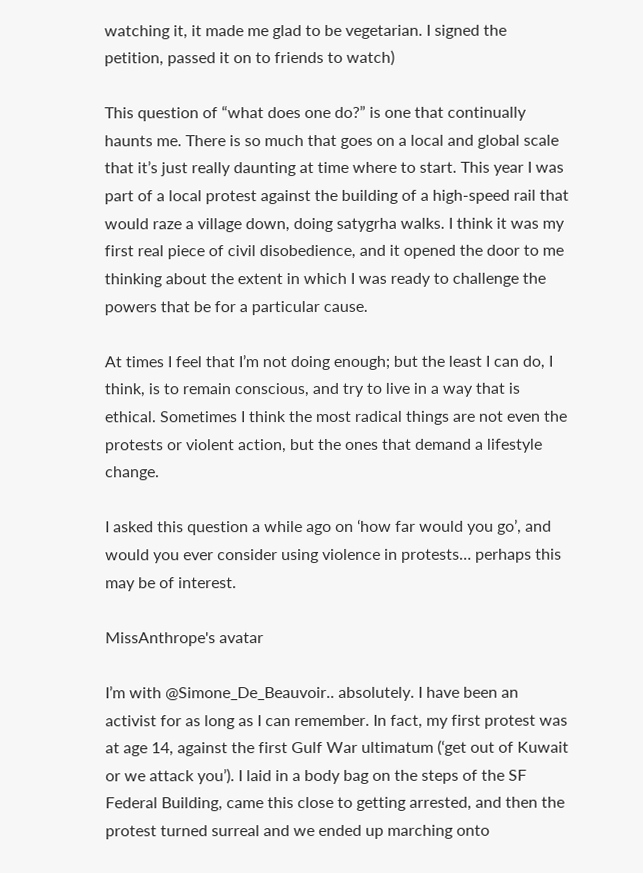watching it, it made me glad to be vegetarian. I signed the petition, passed it on to friends to watch)

This question of “what does one do?” is one that continually haunts me. There is so much that goes on a local and global scale that it’s just really daunting at time where to start. This year I was part of a local protest against the building of a high-speed rail that would raze a village down, doing satygrha walks. I think it was my first real piece of civil disobedience, and it opened the door to me thinking about the extent in which I was ready to challenge the powers that be for a particular cause.

At times I feel that I’m not doing enough; but the least I can do, I think, is to remain conscious, and try to live in a way that is ethical. Sometimes I think the most radical things are not even the protests or violent action, but the ones that demand a lifestyle change.

I asked this question a while ago on ‘how far would you go’, and would you ever consider using violence in protests… perhaps this may be of interest.

MissAnthrope's avatar

I’m with @Simone_De_Beauvoir.. absolutely. I have been an activist for as long as I can remember. In fact, my first protest was at age 14, against the first Gulf War ultimatum (‘get out of Kuwait or we attack you’). I laid in a body bag on the steps of the SF Federal Building, came this close to getting arrested, and then the protest turned surreal and we ended up marching onto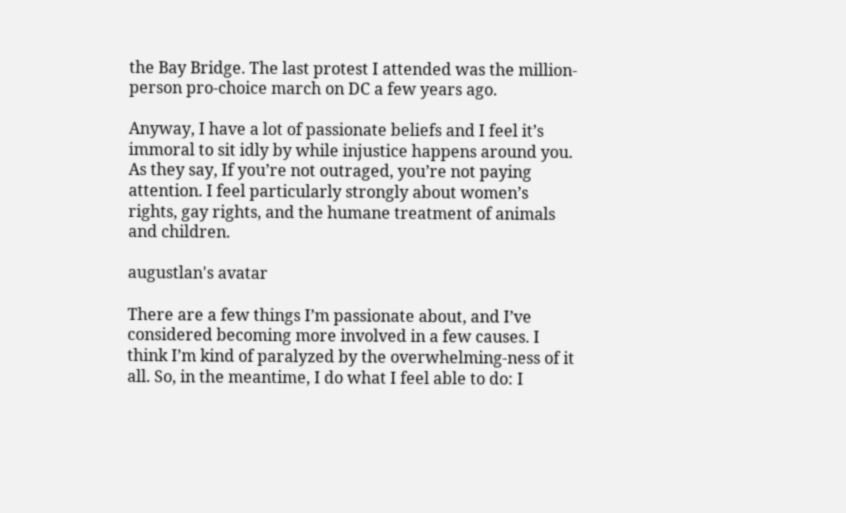the Bay Bridge. The last protest I attended was the million-person pro-choice march on DC a few years ago.

Anyway, I have a lot of passionate beliefs and I feel it’s immoral to sit idly by while injustice happens around you. As they say, If you’re not outraged, you’re not paying attention. I feel particularly strongly about women’s rights, gay rights, and the humane treatment of animals and children.

augustlan's avatar

There are a few things I’m passionate about, and I’ve considered becoming more involved in a few causes. I think I’m kind of paralyzed by the overwhelming-ness of it all. So, in the meantime, I do what I feel able to do: I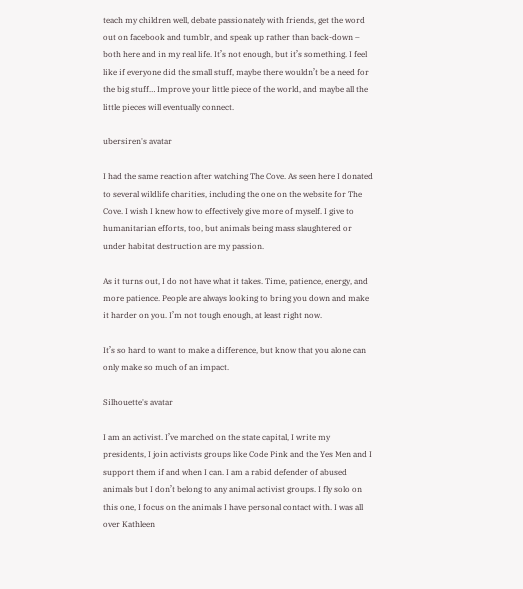teach my children well, debate passionately with friends, get the word out on facebook and tumblr, and speak up rather than back-down – both here and in my real life. It’s not enough, but it’s something. I feel like if everyone did the small stuff, maybe there wouldn’t be a need for the big stuff… Improve your little piece of the world, and maybe all the little pieces will eventually connect.

ubersiren's avatar

I had the same reaction after watching The Cove. As seen here I donated to several wildlife charities, including the one on the website for The Cove. I wish I knew how to effectively give more of myself. I give to humanitarian efforts, too, but animals being mass slaughtered or under habitat destruction are my passion.

As it turns out, I do not have what it takes. Time, patience, energy, and more patience. People are always looking to bring you down and make it harder on you. I’m not tough enough, at least right now.

It’s so hard to want to make a difference, but know that you alone can only make so much of an impact.

Silhouette's avatar

I am an activist. I’ve marched on the state capital, I write my presidents, I join activists groups like Code Pink and the Yes Men and I support them if and when I can. I am a rabid defender of abused animals but I don’t belong to any animal activist groups. I fly solo on this one, I focus on the animals I have personal contact with. I was all over Kathleen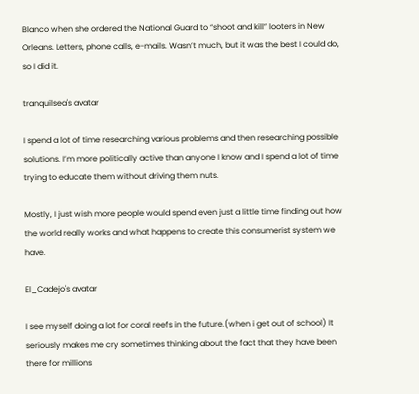Blanco when she ordered the National Guard to “shoot and kill” looters in New Orleans. Letters, phone calls, e-mails. Wasn’t much, but it was the best I could do, so I did it.

tranquilsea's avatar

I spend a lot of time researching various problems and then researching possible solutions. I’m more politically active than anyone I know and I spend a lot of time trying to educate them without driving them nuts.

Mostly, I just wish more people would spend even just a little time finding out how the world really works and what happens to create this consumerist system we have.

El_Cadejo's avatar

I see myself doing a lot for coral reefs in the future.(when i get out of school) It seriously makes me cry sometimes thinking about the fact that they have been there for millions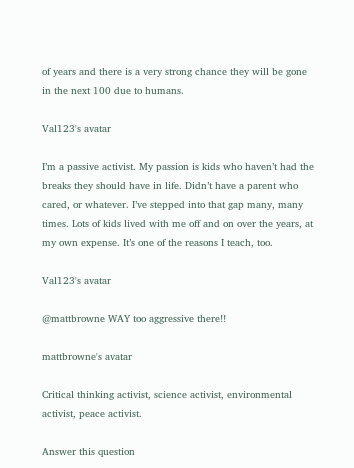of years and there is a very strong chance they will be gone in the next 100 due to humans.

Val123's avatar

I’m a passive activist. My passion is kids who haven’t had the breaks they should have in life. Didn’t have a parent who cared, or whatever. I’ve stepped into that gap many, many times. Lots of kids lived with me off and on over the years, at my own expense. It’s one of the reasons I teach, too.

Val123's avatar

@mattbrowne WAY too aggressive there!!

mattbrowne's avatar

Critical thinking activist, science activist, environmental activist, peace activist.

Answer this question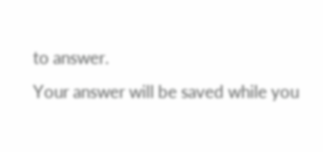to answer.
Your answer will be saved while you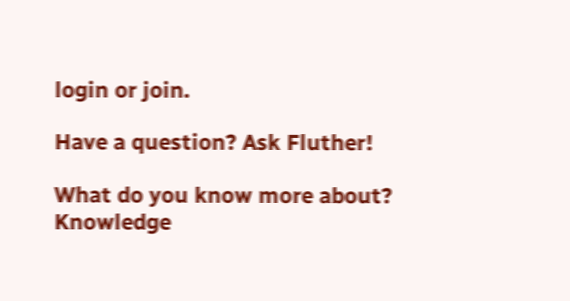login or join.

Have a question? Ask Fluther!

What do you know more about?
Knowledge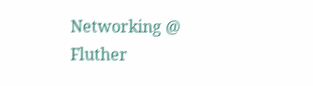Networking @ Fluther